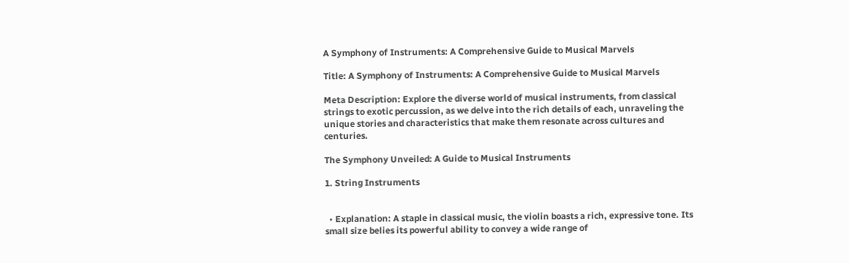A Symphony of Instruments: A Comprehensive Guide to Musical Marvels

Title: A Symphony of Instruments: A Comprehensive Guide to Musical Marvels

Meta Description: Explore the diverse world of musical instruments, from classical strings to exotic percussion, as we delve into the rich details of each, unraveling the unique stories and characteristics that make them resonate across cultures and centuries.

The Symphony Unveiled: A Guide to Musical Instruments

1. String Instruments


  • Explanation: A staple in classical music, the violin boasts a rich, expressive tone. Its small size belies its powerful ability to convey a wide range of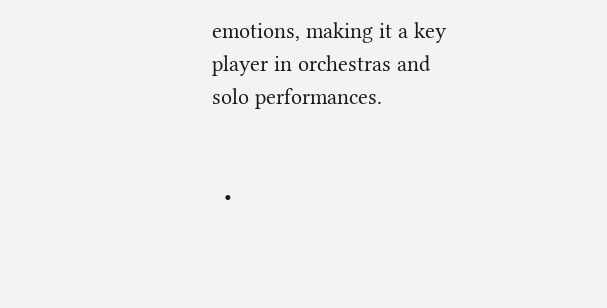emotions, making it a key player in orchestras and solo performances.


  •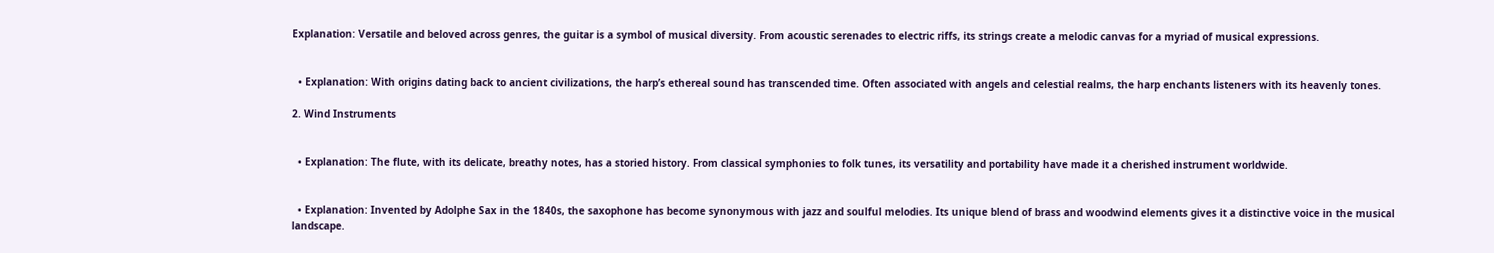Explanation: Versatile and beloved across genres, the guitar is a symbol of musical diversity. From acoustic serenades to electric riffs, its strings create a melodic canvas for a myriad of musical expressions.


  • Explanation: With origins dating back to ancient civilizations, the harp’s ethereal sound has transcended time. Often associated with angels and celestial realms, the harp enchants listeners with its heavenly tones.

2. Wind Instruments


  • Explanation: The flute, with its delicate, breathy notes, has a storied history. From classical symphonies to folk tunes, its versatility and portability have made it a cherished instrument worldwide.


  • Explanation: Invented by Adolphe Sax in the 1840s, the saxophone has become synonymous with jazz and soulful melodies. Its unique blend of brass and woodwind elements gives it a distinctive voice in the musical landscape.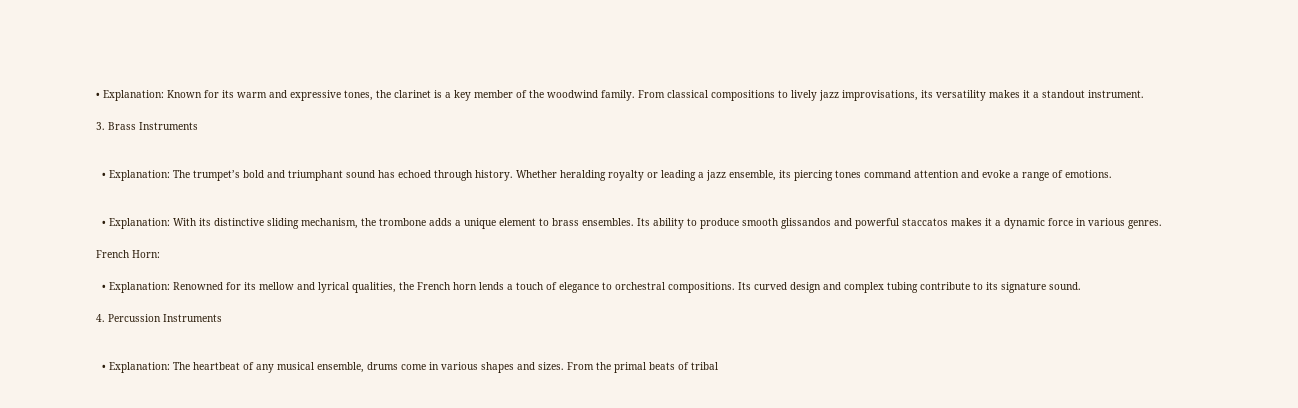• Explanation: Known for its warm and expressive tones, the clarinet is a key member of the woodwind family. From classical compositions to lively jazz improvisations, its versatility makes it a standout instrument.

3. Brass Instruments


  • Explanation: The trumpet’s bold and triumphant sound has echoed through history. Whether heralding royalty or leading a jazz ensemble, its piercing tones command attention and evoke a range of emotions.


  • Explanation: With its distinctive sliding mechanism, the trombone adds a unique element to brass ensembles. Its ability to produce smooth glissandos and powerful staccatos makes it a dynamic force in various genres.

French Horn:

  • Explanation: Renowned for its mellow and lyrical qualities, the French horn lends a touch of elegance to orchestral compositions. Its curved design and complex tubing contribute to its signature sound.

4. Percussion Instruments


  • Explanation: The heartbeat of any musical ensemble, drums come in various shapes and sizes. From the primal beats of tribal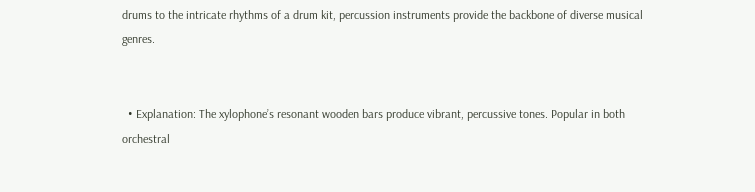drums to the intricate rhythms of a drum kit, percussion instruments provide the backbone of diverse musical genres.


  • Explanation: The xylophone’s resonant wooden bars produce vibrant, percussive tones. Popular in both orchestral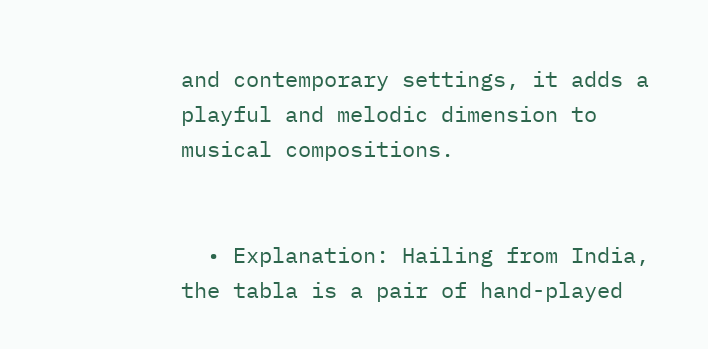and contemporary settings, it adds a playful and melodic dimension to musical compositions.


  • Explanation: Hailing from India, the tabla is a pair of hand-played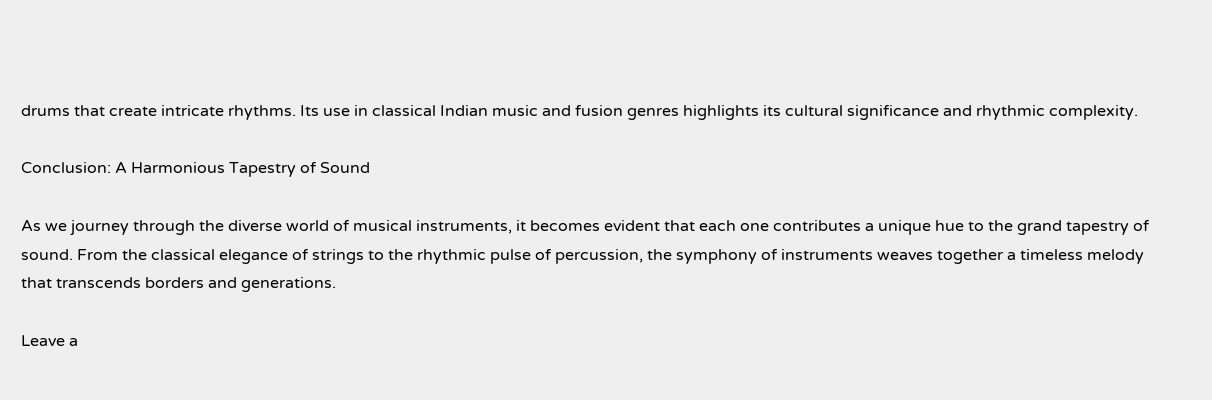drums that create intricate rhythms. Its use in classical Indian music and fusion genres highlights its cultural significance and rhythmic complexity.

Conclusion: A Harmonious Tapestry of Sound

As we journey through the diverse world of musical instruments, it becomes evident that each one contributes a unique hue to the grand tapestry of sound. From the classical elegance of strings to the rhythmic pulse of percussion, the symphony of instruments weaves together a timeless melody that transcends borders and generations.

Leave a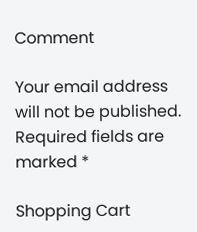Comment

Your email address will not be published. Required fields are marked *

Shopping Cart